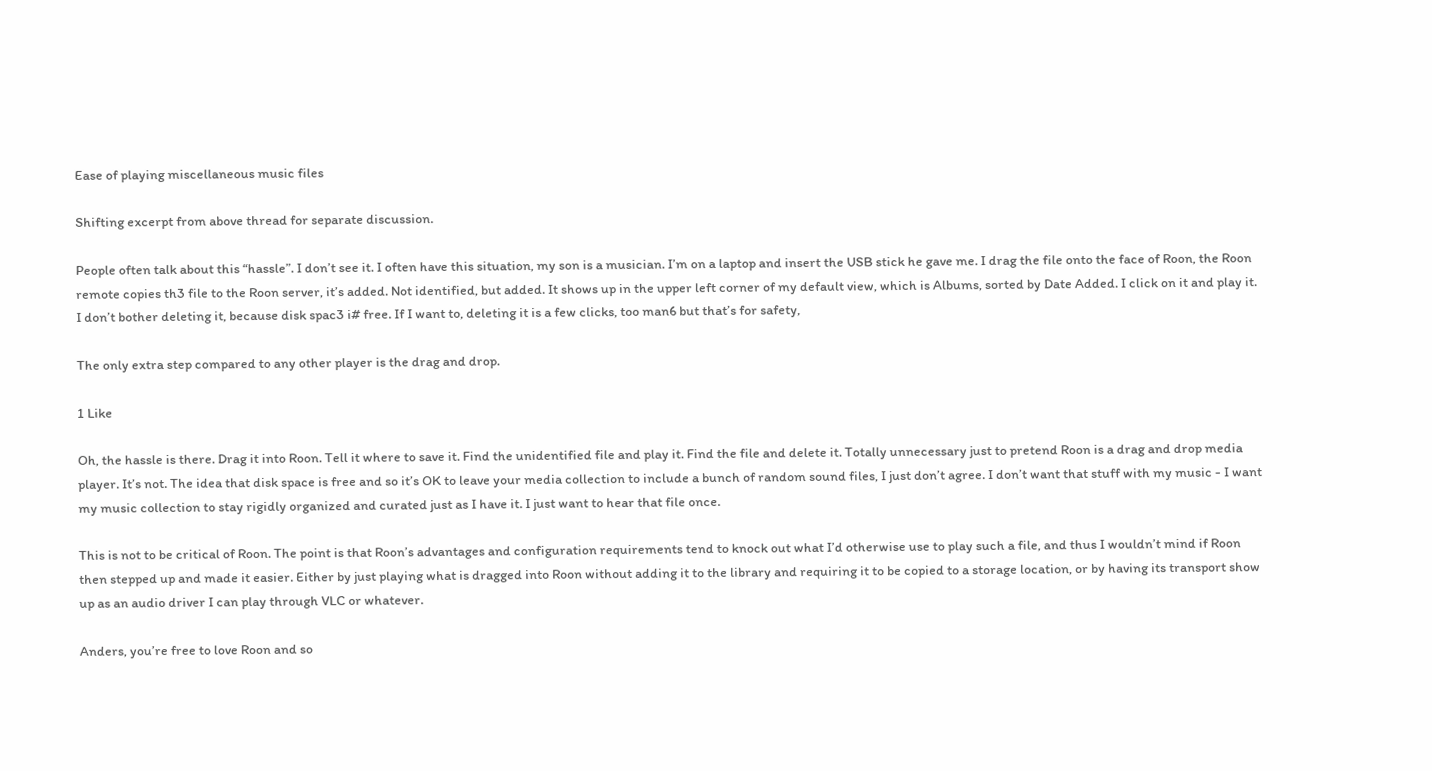Ease of playing miscellaneous music files

Shifting excerpt from above thread for separate discussion.

People often talk about this “hassle”. I don’t see it. I often have this situation, my son is a musician. I’m on a laptop and insert the USB stick he gave me. I drag the file onto the face of Roon, the Roon remote copies th3 file to the Roon server, it’s added. Not identified, but added. It shows up in the upper left corner of my default view, which is Albums, sorted by Date Added. I click on it and play it. I don’t bother deleting it, because disk spac3 i# free. If I want to, deleting it is a few clicks, too man6 but that’s for safety,

The only extra step compared to any other player is the drag and drop.

1 Like

Oh, the hassle is there. Drag it into Roon. Tell it where to save it. Find the unidentified file and play it. Find the file and delete it. Totally unnecessary just to pretend Roon is a drag and drop media player. It’s not. The idea that disk space is free and so it’s OK to leave your media collection to include a bunch of random sound files, I just don’t agree. I don’t want that stuff with my music - I want my music collection to stay rigidly organized and curated just as I have it. I just want to hear that file once.

This is not to be critical of Roon. The point is that Roon’s advantages and configuration requirements tend to knock out what I’d otherwise use to play such a file, and thus I wouldn’t mind if Roon then stepped up and made it easier. Either by just playing what is dragged into Roon without adding it to the library and requiring it to be copied to a storage location, or by having its transport show up as an audio driver I can play through VLC or whatever.

Anders, you’re free to love Roon and so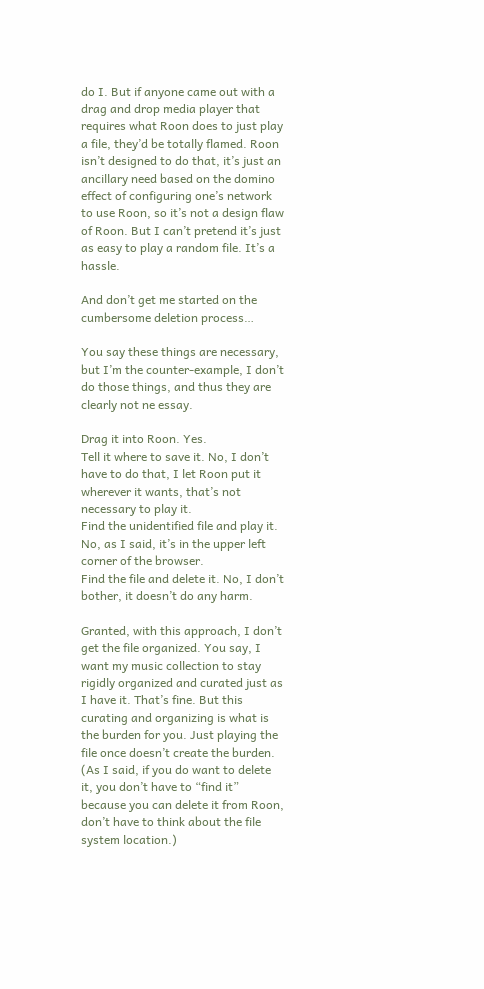do I. But if anyone came out with a drag and drop media player that requires what Roon does to just play a file, they’d be totally flamed. Roon isn’t designed to do that, it’s just an ancillary need based on the domino effect of configuring one’s network to use Roon, so it’s not a design flaw of Roon. But I can’t pretend it’s just as easy to play a random file. It’s a hassle.

And don’t get me started on the cumbersome deletion process…

You say these things are necessary, but I’m the counter-example, I don’t do those things, and thus they are clearly not ne essay.

Drag it into Roon. Yes.
Tell it where to save it. No, I don’t have to do that, I let Roon put it wherever it wants, that’s not necessary to play it.
Find the unidentified file and play it. No, as I said, it’s in the upper left corner of the browser.
Find the file and delete it. No, I don’t bother, it doesn’t do any harm.

Granted, with this approach, I don’t get the file organized. You say, I want my music collection to stay rigidly organized and curated just as I have it. That’s fine. But this curating and organizing is what is the burden for you. Just playing the file once doesn’t create the burden. (As I said, if you do want to delete it, you don’t have to “find it” because you can delete it from Roon, don’t have to think about the file system location.)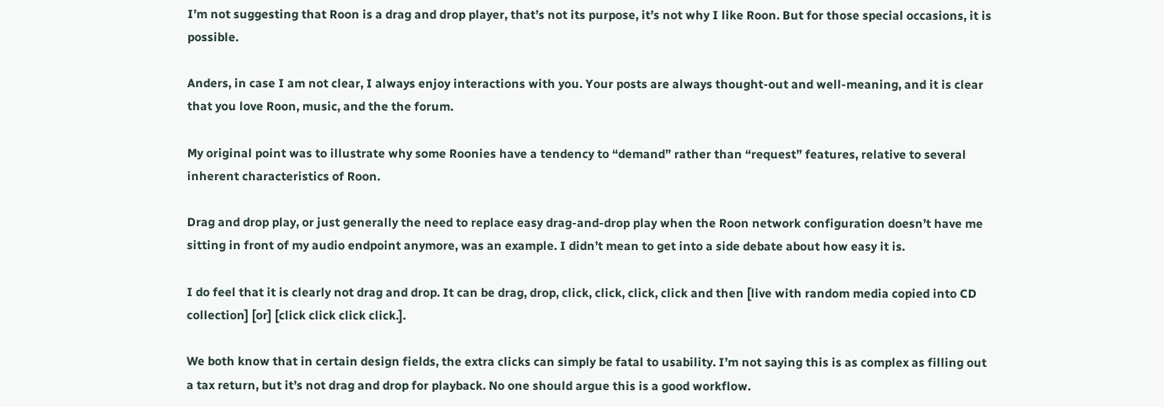I’m not suggesting that Roon is a drag and drop player, that’s not its purpose, it’s not why I like Roon. But for those special occasions, it is possible.

Anders, in case I am not clear, I always enjoy interactions with you. Your posts are always thought-out and well-meaning, and it is clear that you love Roon, music, and the the forum.

My original point was to illustrate why some Roonies have a tendency to “demand” rather than “request” features, relative to several inherent characteristics of Roon.

Drag and drop play, or just generally the need to replace easy drag-and-drop play when the Roon network configuration doesn’t have me sitting in front of my audio endpoint anymore, was an example. I didn’t mean to get into a side debate about how easy it is.

I do feel that it is clearly not drag and drop. It can be drag, drop, click, click, click, click and then [live with random media copied into CD collection] [or] [click click click click.].

We both know that in certain design fields, the extra clicks can simply be fatal to usability. I’m not saying this is as complex as filling out a tax return, but it’s not drag and drop for playback. No one should argue this is a good workflow.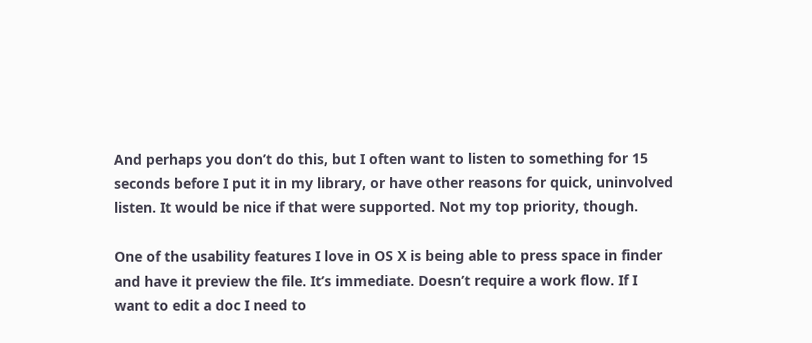And perhaps you don’t do this, but I often want to listen to something for 15 seconds before I put it in my library, or have other reasons for quick, uninvolved listen. It would be nice if that were supported. Not my top priority, though.

One of the usability features I love in OS X is being able to press space in finder and have it preview the file. It’s immediate. Doesn’t require a work flow. If I want to edit a doc I need to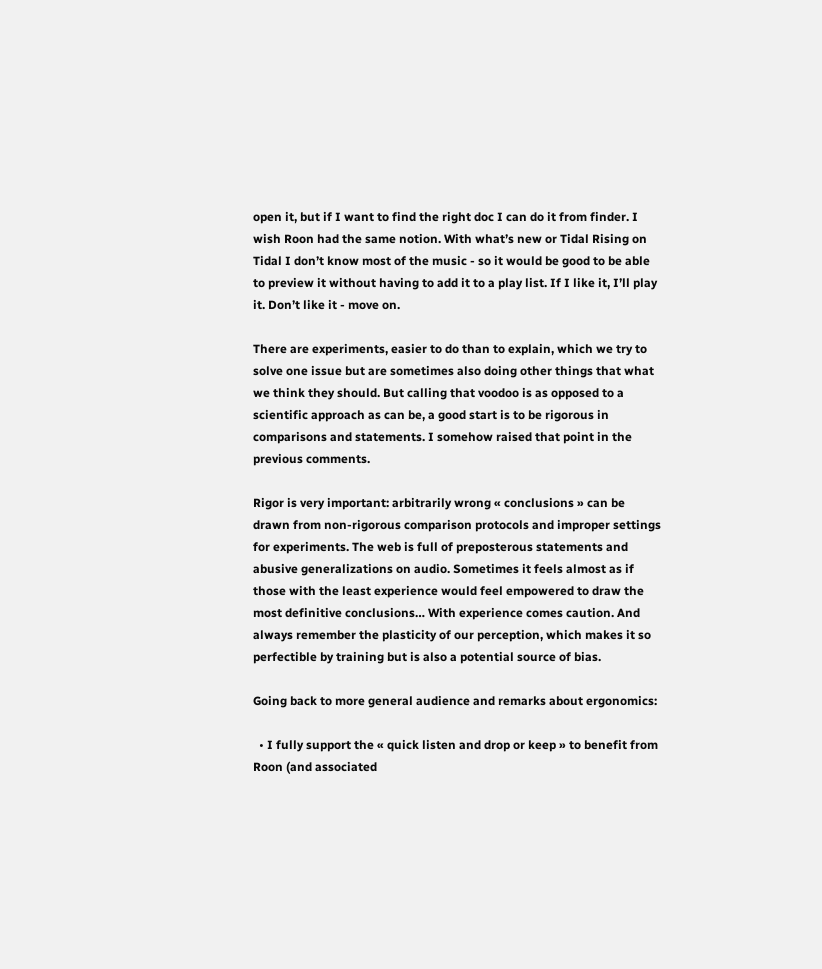open it, but if I want to find the right doc I can do it from finder. I wish Roon had the same notion. With what’s new or Tidal Rising on Tidal I don’t know most of the music - so it would be good to be able to preview it without having to add it to a play list. If I like it, I’ll play it. Don’t like it - move on.

There are experiments, easier to do than to explain, which we try to solve one issue but are sometimes also doing other things that what we think they should. But calling that voodoo is as opposed to a scientific approach as can be, a good start is to be rigorous in comparisons and statements. I somehow raised that point in the previous comments.

Rigor is very important: arbitrarily wrong « conclusions » can be drawn from non-rigorous comparison protocols and improper settings for experiments. The web is full of preposterous statements and abusive generalizations on audio. Sometimes it feels almost as if those with the least experience would feel empowered to draw the most definitive conclusions… With experience comes caution. And always remember the plasticity of our perception, which makes it so perfectible by training but is also a potential source of bias.

Going back to more general audience and remarks about ergonomics:

  • I fully support the « quick listen and drop or keep » to benefit from Roon (and associated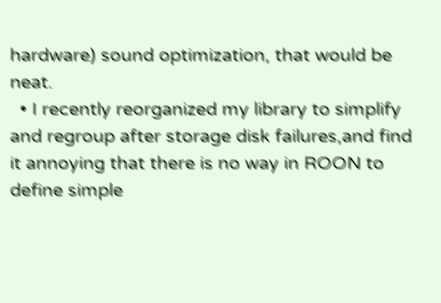hardware) sound optimization, that would be neat.
  • I recently reorganized my library to simplify and regroup after storage disk failures,and find it annoying that there is no way in ROON to define simple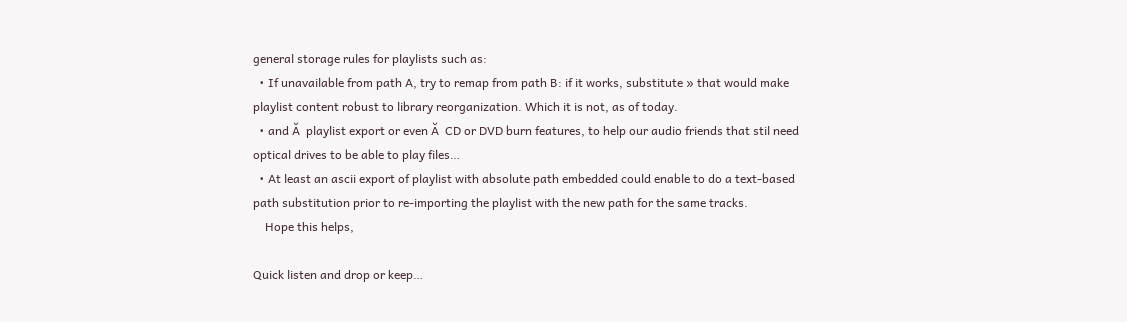general storage rules for playlists such as:
  • If unavailable from path A, try to remap from path B: if it works, substitute » that would make playlist content robust to library reorganization. Which it is not, as of today.
  • and Ă  playlist export or even Ă  CD or DVD burn features, to help our audio friends that stil need optical drives to be able to play files…
  • At least an ascii export of playlist with absolute path embedded could enable to do a text-based path substitution prior to re-importing the playlist with the new path for the same tracks.
    Hope this helps,

Quick listen and drop or keep…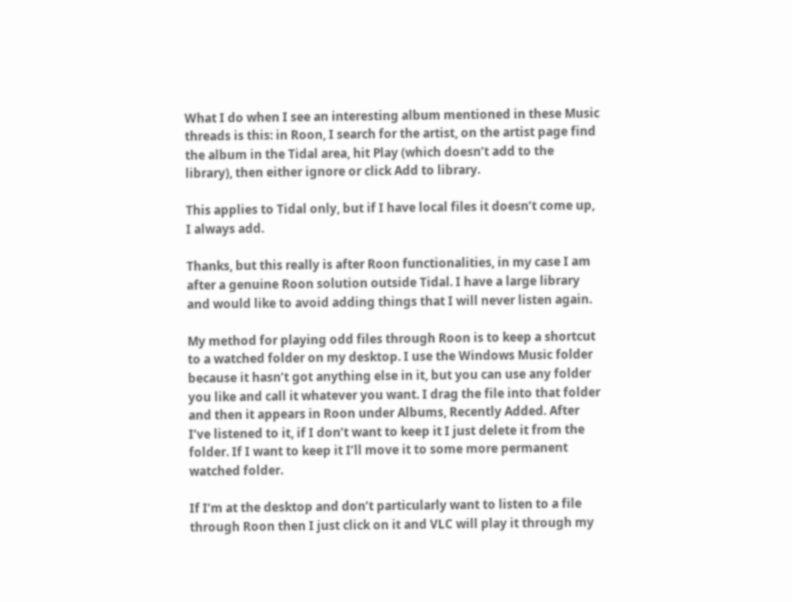What I do when I see an interesting album mentioned in these Music threads is this: in Roon, I search for the artist, on the artist page find the album in the Tidal area, hit Play (which doesn’t add to the library), then either ignore or click Add to library.

This applies to Tidal only, but if I have local files it doesn’t come up, I always add.

Thanks, but this really is after Roon functionalities, in my case I am after a genuine Roon solution outside Tidal. I have a large library and would like to avoid adding things that I will never listen again.

My method for playing odd files through Roon is to keep a shortcut to a watched folder on my desktop. I use the Windows Music folder because it hasn’t got anything else in it, but you can use any folder you like and call it whatever you want. I drag the file into that folder and then it appears in Roon under Albums, Recently Added. After I’ve listened to it, if I don’t want to keep it I just delete it from the folder. If I want to keep it I’ll move it to some more permanent watched folder.

If I’m at the desktop and don’t particularly want to listen to a file through Roon then I just click on it and VLC will play it through my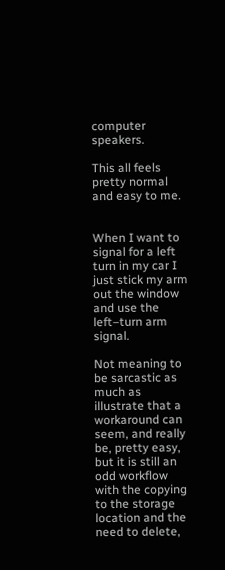computer speakers.

This all feels pretty normal and easy to me.


When I want to signal for a left turn in my car I just stick my arm out the window and use the left–turn arm signal.

Not meaning to be sarcastic as much as illustrate that a workaround can seem, and really be, pretty easy, but it is still an odd workflow with the copying to the storage location and the need to delete,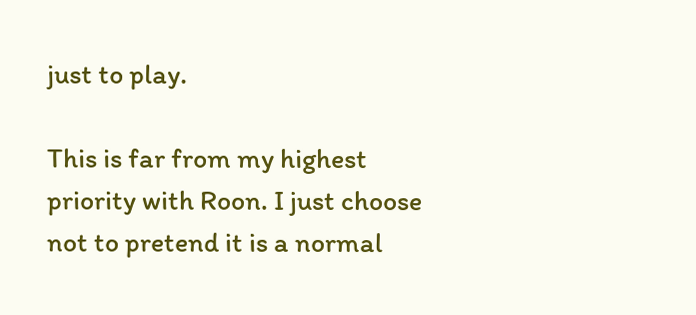just to play.

This is far from my highest priority with Roon. I just choose not to pretend it is a normal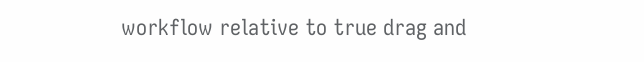workflow relative to true drag and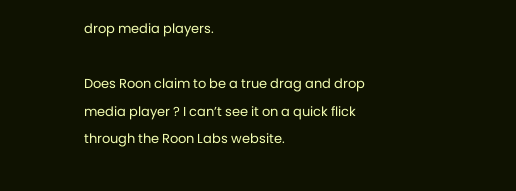drop media players.

Does Roon claim to be a true drag and drop media player ? I can’t see it on a quick flick through the Roon Labs website.